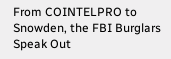From COINTELPRO to Snowden, the FBI Burglars Speak Out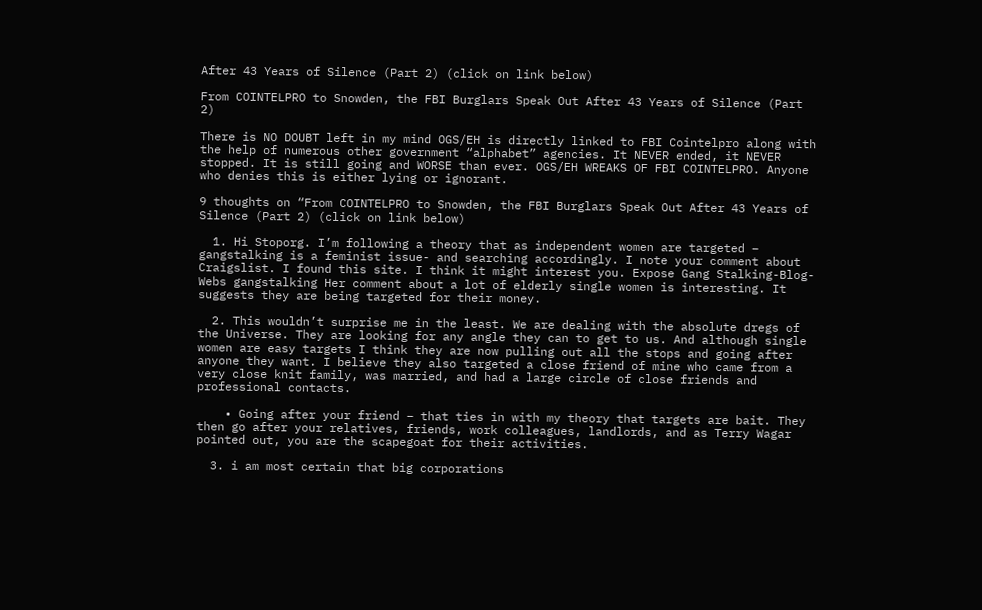After 43 Years of Silence (Part 2) (click on link below)

From COINTELPRO to Snowden, the FBI Burglars Speak Out After 43 Years of Silence (Part 2)

There is NO DOUBT left in my mind OGS/EH is directly linked to FBI Cointelpro along with the help of numerous other government “alphabet” agencies. It NEVER ended, it NEVER stopped. It is still going and WORSE than ever. OGS/EH WREAKS OF FBI COINTELPRO. Anyone who denies this is either lying or ignorant.

9 thoughts on “From COINTELPRO to Snowden, the FBI Burglars Speak Out After 43 Years of Silence (Part 2) (click on link below)

  1. Hi Stoporg. I’m following a theory that as independent women are targeted – gangstalking is a feminist issue- and searching accordingly. I note your comment about Craigslist. I found this site. I think it might interest you. Expose Gang Stalking-Blog-Webs gangstalking Her comment about a lot of elderly single women is interesting. It suggests they are being targeted for their money.

  2. This wouldn’t surprise me in the least. We are dealing with the absolute dregs of the Universe. They are looking for any angle they can to get to us. And although single women are easy targets I think they are now pulling out all the stops and going after anyone they want. I believe they also targeted a close friend of mine who came from a very close knit family, was married, and had a large circle of close friends and professional contacts.

    • Going after your friend – that ties in with my theory that targets are bait. They then go after your relatives, friends, work colleagues, landlords, and as Terry Wagar pointed out, you are the scapegoat for their activities.

  3. i am most certain that big corporations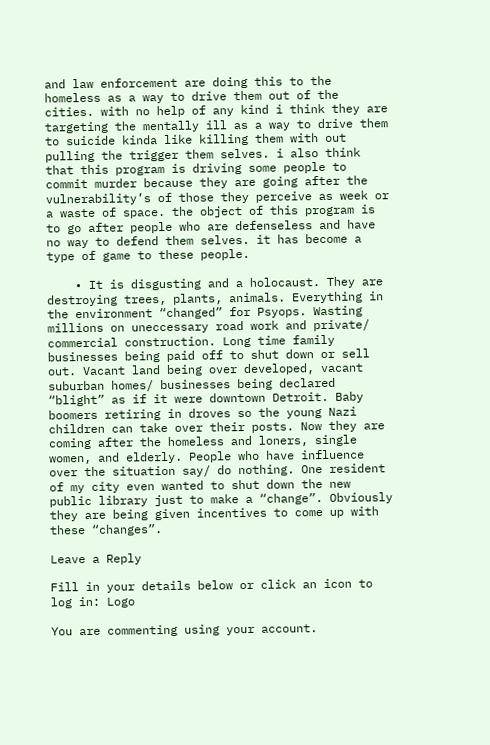and law enforcement are doing this to the homeless as a way to drive them out of the cities. with no help of any kind i think they are targeting the mentally ill as a way to drive them to suicide kinda like killing them with out pulling the trigger them selves. i also think that this program is driving some people to commit murder because they are going after the vulnerability’s of those they perceive as week or a waste of space. the object of this program is to go after people who are defenseless and have no way to defend them selves. it has become a type of game to these people.

    • It is disgusting and a holocaust. They are destroying trees, plants, animals. Everything in the environment “changed” for Psyops. Wasting millions on uneccessary road work and private/ commercial construction. Long time family businesses being paid off to shut down or sell out. Vacant land being over developed, vacant suburban homes/ businesses being declared “blight” as if it were downtown Detroit. Baby boomers retiring in droves so the young Nazi children can take over their posts. Now they are coming after the homeless and loners, single women, and elderly. People who have influence over the situation say/ do nothing. One resident of my city even wanted to shut down the new public library just to make a “change”. Obviously they are being given incentives to come up with these “changes”.

Leave a Reply

Fill in your details below or click an icon to log in: Logo

You are commenting using your account.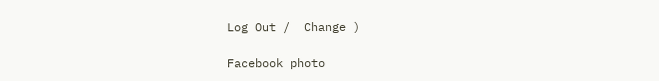Log Out /  Change )

Facebook photo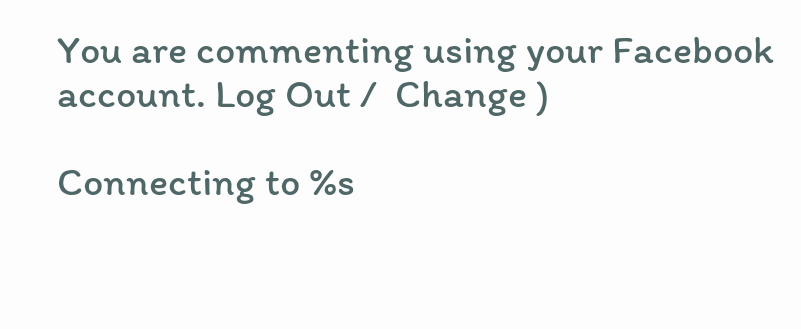You are commenting using your Facebook account. Log Out /  Change )

Connecting to %s